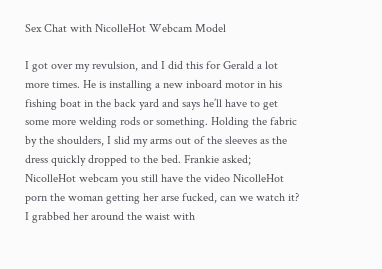Sex Chat with NicolleHot Webcam Model

I got over my revulsion, and I did this for Gerald a lot more times. He is installing a new inboard motor in his fishing boat in the back yard and says he’ll have to get some more welding rods or something. Holding the fabric by the shoulders, I slid my arms out of the sleeves as the dress quickly dropped to the bed. Frankie asked; NicolleHot webcam you still have the video NicolleHot porn the woman getting her arse fucked, can we watch it? I grabbed her around the waist with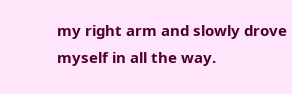my right arm and slowly drove myself in all the way.